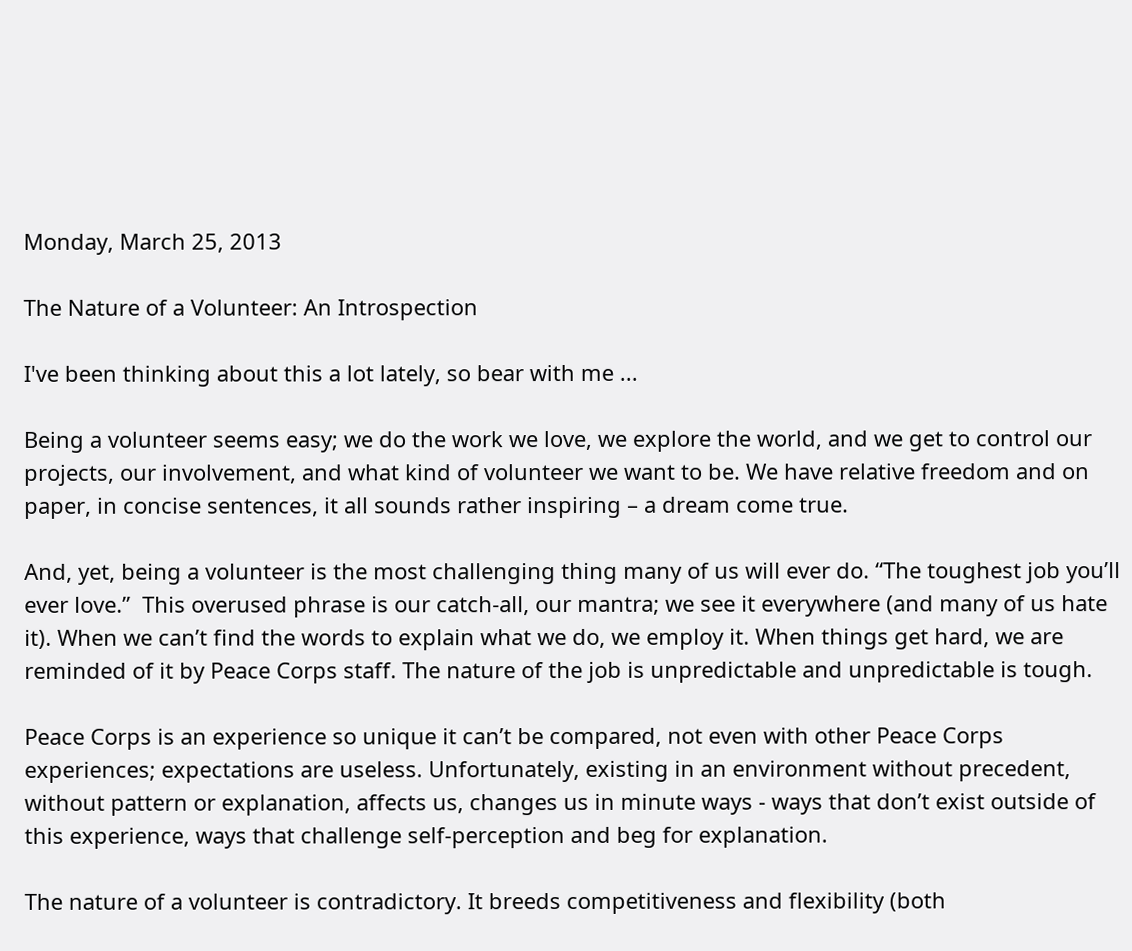Monday, March 25, 2013

The Nature of a Volunteer: An Introspection

I've been thinking about this a lot lately, so bear with me ...

Being a volunteer seems easy; we do the work we love, we explore the world, and we get to control our projects, our involvement, and what kind of volunteer we want to be. We have relative freedom and on paper, in concise sentences, it all sounds rather inspiring – a dream come true.

And, yet, being a volunteer is the most challenging thing many of us will ever do. “The toughest job you’ll ever love.”  This overused phrase is our catch-all, our mantra; we see it everywhere (and many of us hate it). When we can’t find the words to explain what we do, we employ it. When things get hard, we are reminded of it by Peace Corps staff. The nature of the job is unpredictable and unpredictable is tough.

Peace Corps is an experience so unique it can’t be compared, not even with other Peace Corps experiences; expectations are useless. Unfortunately, existing in an environment without precedent, without pattern or explanation, affects us, changes us in minute ways - ways that don’t exist outside of this experience, ways that challenge self-perception and beg for explanation.

The nature of a volunteer is contradictory. It breeds competitiveness and flexibility (both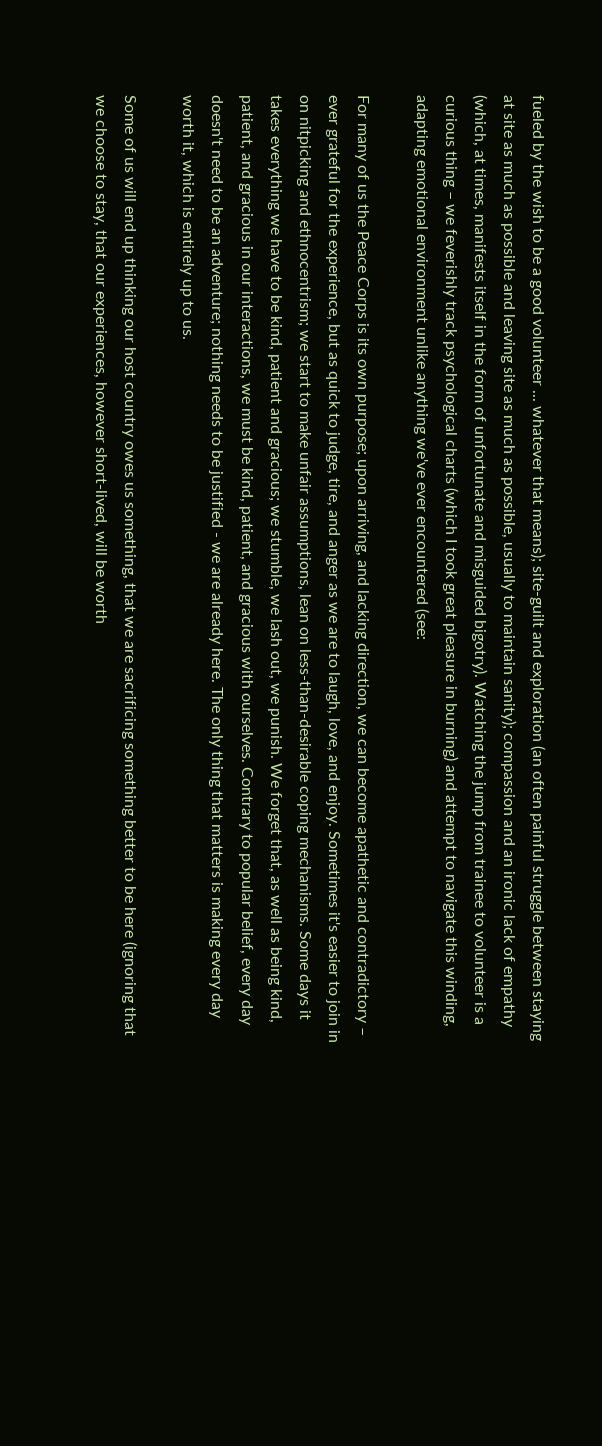fueled by the wish to be a good volunteer ... whatever that means); site-guilt and exploration (an often painful struggle between staying at site as much as possible and leaving site as much as possible, usually to maintain sanity); compassion and an ironic lack of empathy (which, at times, manifests itself in the form of unfortunate and misguided bigotry). Watching the jump from trainee to volunteer is a curious thing – we feverishly track psychological charts (which I took great pleasure in burning) and attempt to navigate this winding, adapting emotional environment unlike anything we've ever encountered (see:

For many of us the Peace Corps is its own purpose; upon arriving, and lacking direction, we can become apathetic and contradictory – ever grateful for the experience, but as quick to judge, tire, and anger as we are to laugh, love, and enjoy. Sometimes it's easier to join in on nitpicking and ethnocentrism; we start to make unfair assumptions, lean on less-than-desirable coping mechanisms. Some days it takes everything we have to be kind, patient and gracious; we stumble, we lash out, we punish. We forget that, as well as being kind, patient, and gracious in our interactions, we must be kind, patient, and gracious with ourselves. Contrary to popular belief, every day doesn't need to be an adventure; nothing needs to be justified - we are already here. The only thing that matters is making every day worth it, which is entirely up to us.

Some of us will end up thinking our host country owes us something, that we are sacrificing something better to be here (ignoring that we choose to stay, that our experiences, however short-lived, will be worth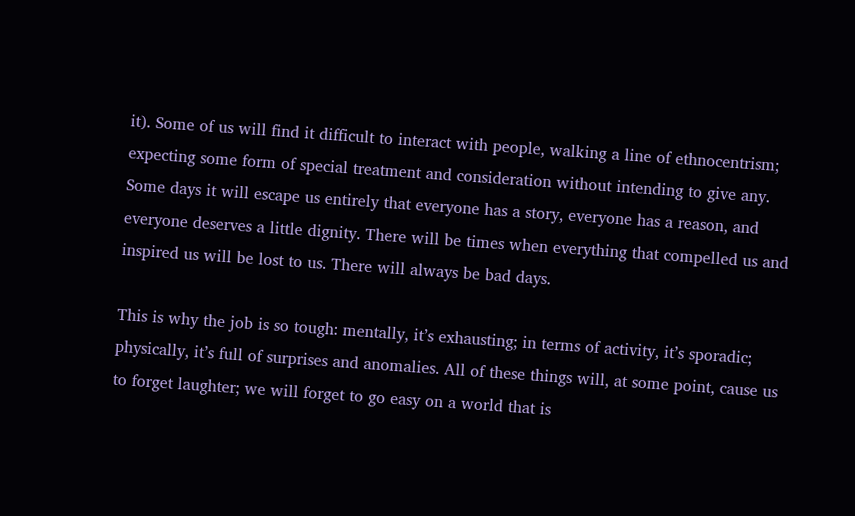it). Some of us will find it difficult to interact with people, walking a line of ethnocentrism; expecting some form of special treatment and consideration without intending to give any. Some days it will escape us entirely that everyone has a story, everyone has a reason, and everyone deserves a little dignity. There will be times when everything that compelled us and inspired us will be lost to us. There will always be bad days.

This is why the job is so tough: mentally, it’s exhausting; in terms of activity, it’s sporadic; physically, it’s full of surprises and anomalies. All of these things will, at some point, cause us to forget laughter; we will forget to go easy on a world that is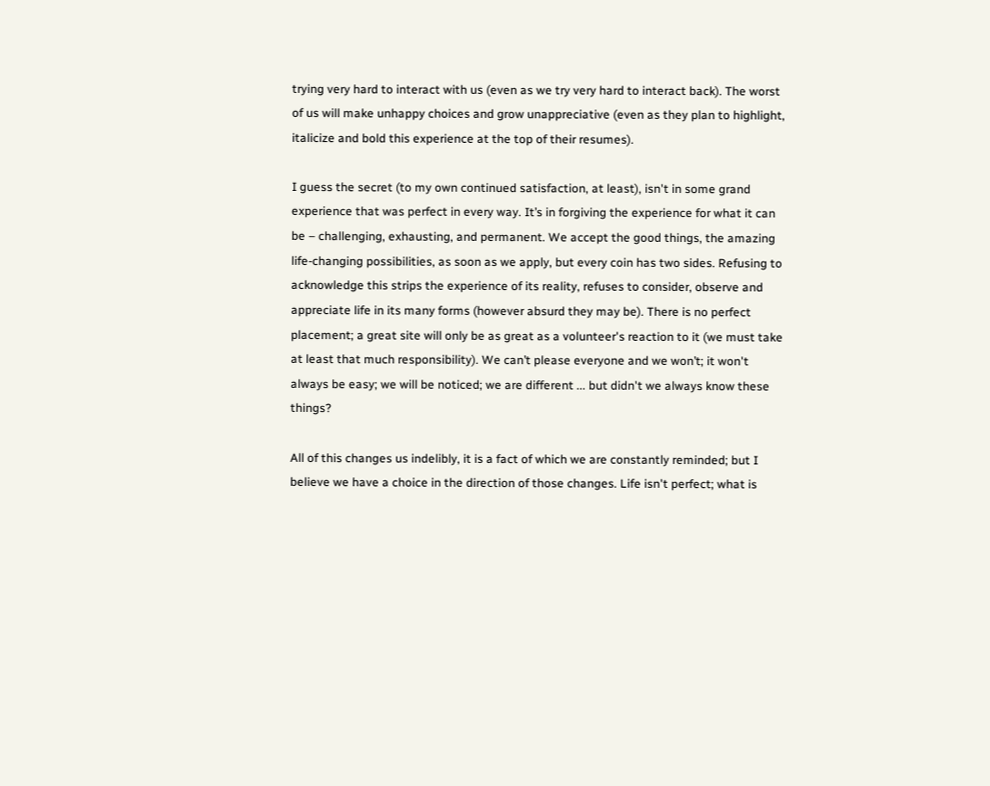trying very hard to interact with us (even as we try very hard to interact back). The worst of us will make unhappy choices and grow unappreciative (even as they plan to highlight, italicize and bold this experience at the top of their resumes).

I guess the secret (to my own continued satisfaction, at least), isn't in some grand experience that was perfect in every way. It’s in forgiving the experience for what it can be – challenging, exhausting, and permanent. We accept the good things, the amazing life-changing possibilities, as soon as we apply, but every coin has two sides. Refusing to acknowledge this strips the experience of its reality, refuses to consider, observe and appreciate life in its many forms (however absurd they may be). There is no perfect placement; a great site will only be as great as a volunteer's reaction to it (we must take at least that much responsibility). We can’t please everyone and we won’t; it won't always be easy; we will be noticed; we are different ... but didn't we always know these things?

All of this changes us indelibly, it is a fact of which we are constantly reminded; but I believe we have a choice in the direction of those changes. Life isn't perfect; what is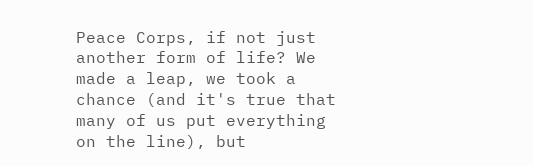Peace Corps, if not just another form of life? We made a leap, we took a chance (and it's true that many of us put everything on the line), but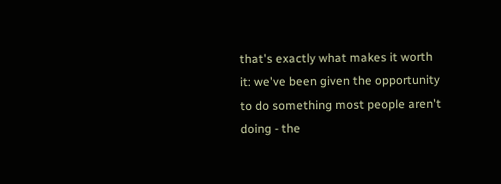that's exactly what makes it worth it: we've been given the opportunity to do something most people aren't doing - the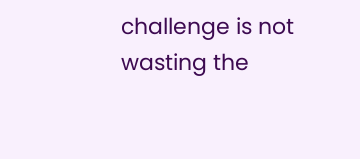challenge is not wasting the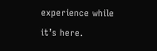experience while it’s here.